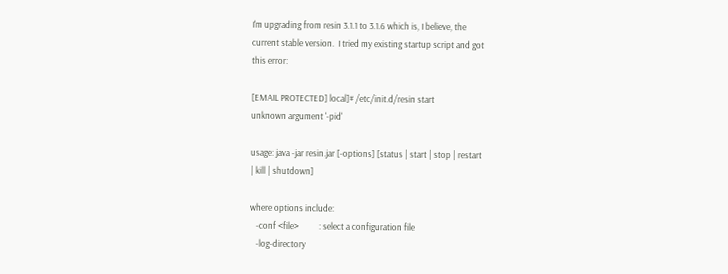I'm upgrading from resin 3.1.1 to 3.1.6 which is, I believe, the
current stable version.  I tried my existing startup script and got
this error:

[EMAIL PROTECTED] local]# /etc/init.d/resin start
unknown argument '-pid'

usage: java -jar resin.jar [-options] [status | start | stop | restart
| kill | shutdown]

where options include:
   -conf <file>          : select a configuration file
   -log-directory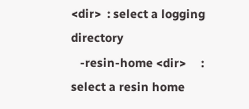<dir>  : select a logging directory
   -resin-home <dir>     : select a resin home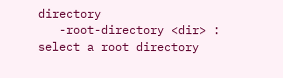directory
   -root-directory <dir> : select a root directory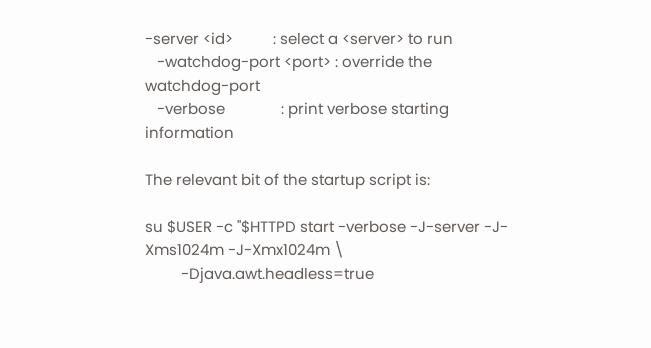-server <id>          : select a <server> to run
   -watchdog-port <port> : override the watchdog-port
   -verbose              : print verbose starting information

The relevant bit of the startup script is:

su $USER -c "$HTTPD start -verbose -J-server -J-Xms1024m -J-Xmx1024m \
         -Djava.awt.headless=true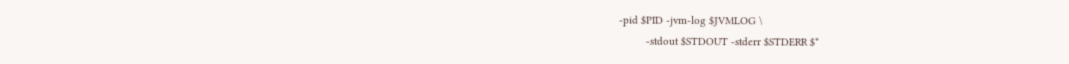-pid $PID -jvm-log $JVMLOG \
         -stdout $STDOUT -stderr $STDERR $*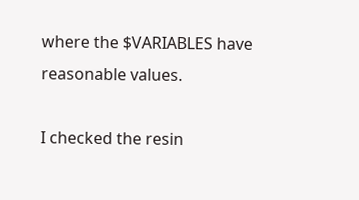where the $VARIABLES have reasonable values.

I checked the resin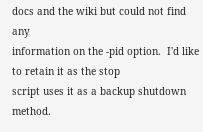docs and the wiki but could not find any
information on the -pid option.  I'd like to retain it as the stop
script uses it as a backup shutdown method.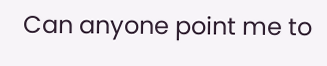Can anyone point me to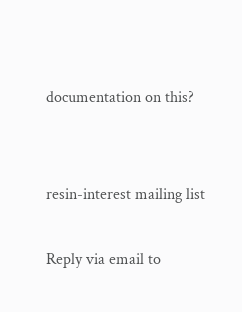documentation on this?


resin-interest mailing list

Reply via email to